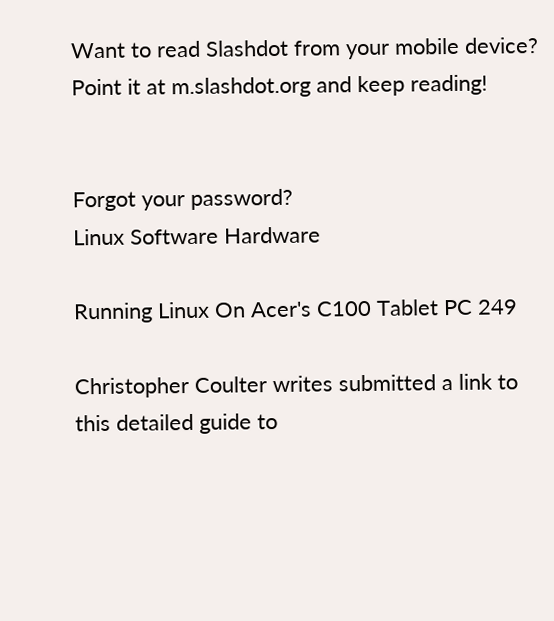Want to read Slashdot from your mobile device? Point it at m.slashdot.org and keep reading!


Forgot your password?
Linux Software Hardware

Running Linux On Acer's C100 Tablet PC 249

Christopher Coulter writes submitted a link to this detailed guide to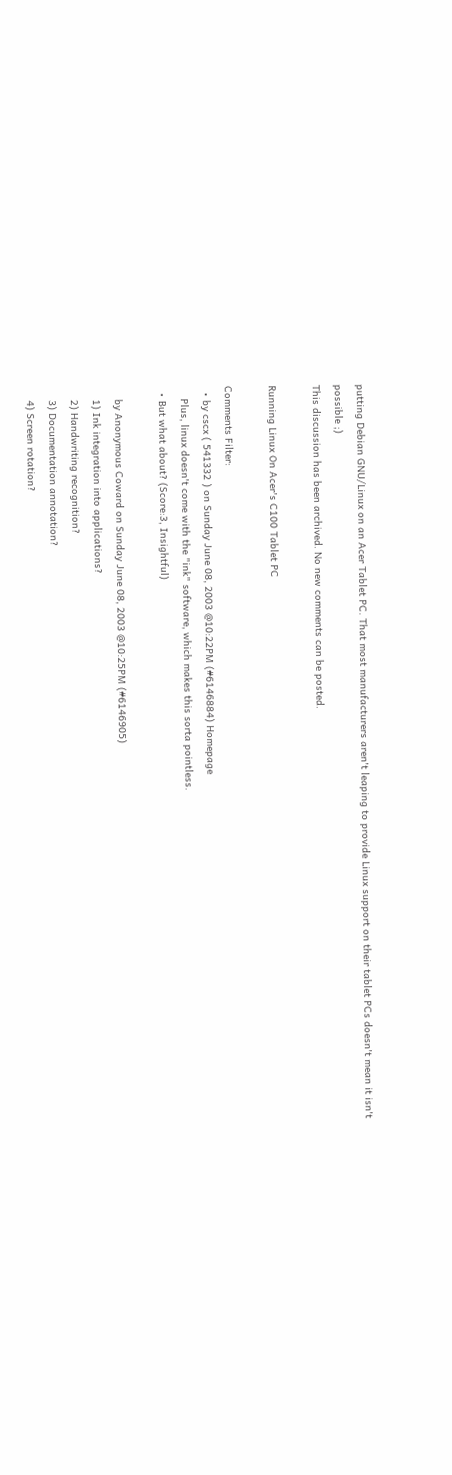putting Debian GNU/Linux on an Acer Tablet PC. That most manufacturers aren't leaping to provide Linux support on their tablet PCs doesn't mean it isn't possible ;)
This discussion has been archived. No new comments can be posted.

Running Linux On Acer's C100 Tablet PC

Comments Filter:
  • by cscx ( 541332 ) on Sunday June 08, 2003 @10:22PM (#6146884) Homepage
    Plus, linux doesn't come with the "ink" software, which makes this sorta pointless.
  • But what about? (Score:3, Insightful)

    by Anonymous Coward on Sunday June 08, 2003 @10:25PM (#6146905)
    1) Ink integration into applications?
    2) Handwriting recognition?
    3) Documentation annotation?
    4) Screen rotation?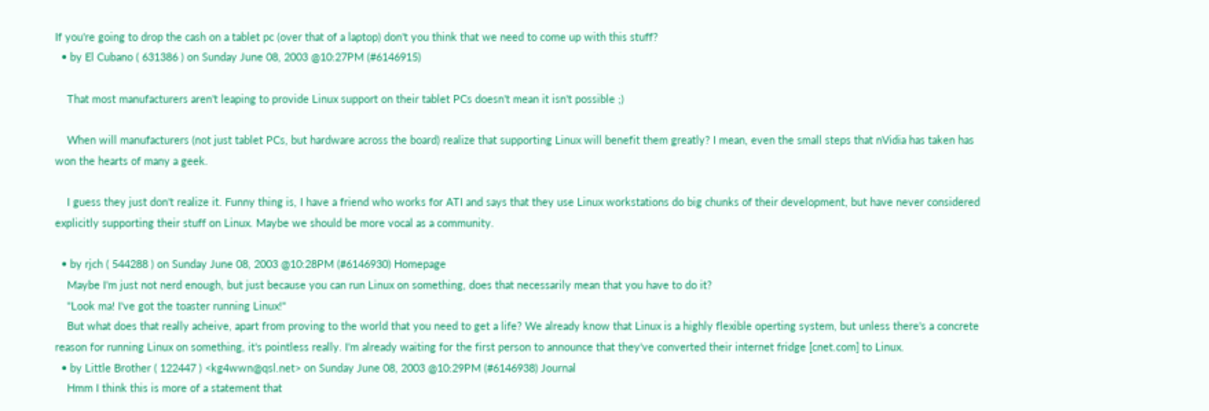If you're going to drop the cash on a tablet pc (over that of a laptop) don't you think that we need to come up with this stuff?
  • by El Cubano ( 631386 ) on Sunday June 08, 2003 @10:27PM (#6146915)

    That most manufacturers aren't leaping to provide Linux support on their tablet PCs doesn't mean it isn't possible ;)

    When will manufacturers (not just tablet PCs, but hardware across the board) realize that supporting Linux will benefit them greatly? I mean, even the small steps that nVidia has taken has won the hearts of many a geek.

    I guess they just don't realize it. Funny thing is, I have a friend who works for ATI and says that they use Linux workstations do big chunks of their development, but have never considered explicitly supporting their stuff on Linux. Maybe we should be more vocal as a community.

  • by rjch ( 544288 ) on Sunday June 08, 2003 @10:28PM (#6146930) Homepage
    Maybe I'm just not nerd enough, but just because you can run Linux on something, does that necessarily mean that you have to do it?
    "Look ma! I've got the toaster running Linux!"
    But what does that really acheive, apart from proving to the world that you need to get a life? We already know that Linux is a highly flexible operting system, but unless there's a concrete reason for running Linux on something, it's pointless really. I'm already waiting for the first person to announce that they've converted their internet fridge [cnet.com] to Linux.
  • by Little Brother ( 122447 ) <kg4wwn@qsl.net> on Sunday June 08, 2003 @10:29PM (#6146938) Journal
    Hmm I think this is more of a statement that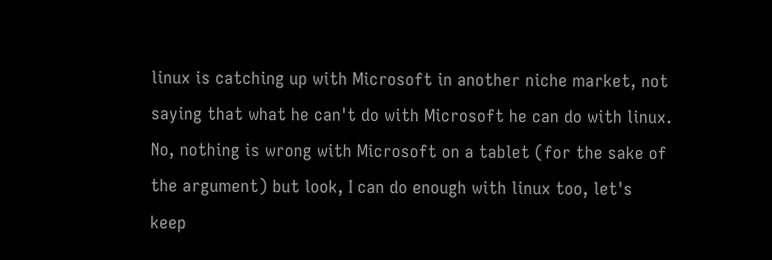linux is catching up with Microsoft in another niche market, not saying that what he can't do with Microsoft he can do with linux. No, nothing is wrong with Microsoft on a tablet (for the sake of the argument) but look, I can do enough with linux too, let's keep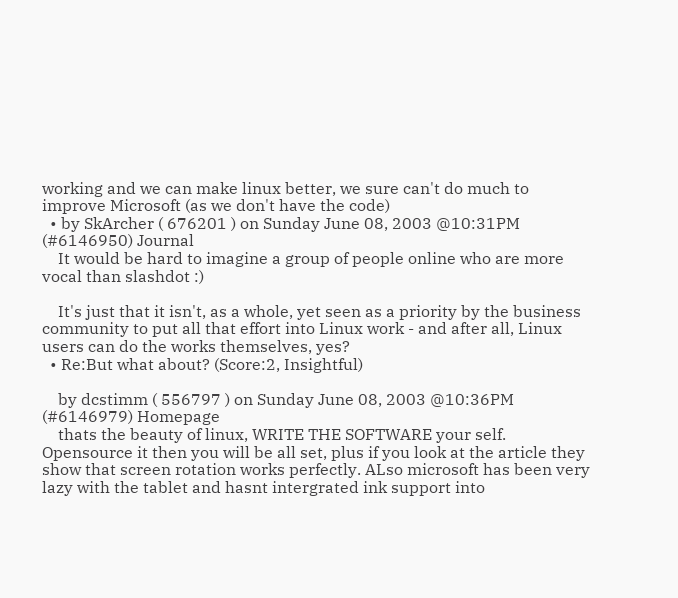working and we can make linux better, we sure can't do much to improve Microsoft (as we don't have the code)
  • by SkArcher ( 676201 ) on Sunday June 08, 2003 @10:31PM (#6146950) Journal
    It would be hard to imagine a group of people online who are more vocal than slashdot :)

    It's just that it isn't, as a whole, yet seen as a priority by the business community to put all that effort into Linux work - and after all, Linux users can do the works themselves, yes?
  • Re:But what about? (Score:2, Insightful)

    by dcstimm ( 556797 ) on Sunday June 08, 2003 @10:36PM (#6146979) Homepage
    thats the beauty of linux, WRITE THE SOFTWARE your self. Opensource it then you will be all set, plus if you look at the article they show that screen rotation works perfectly. ALso microsoft has been very lazy with the tablet and hasnt intergrated ink support into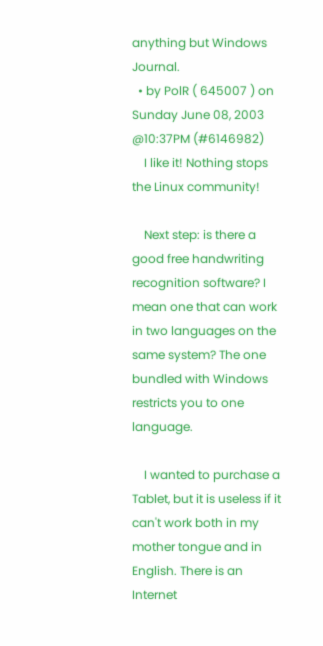anything but Windows Journal.
  • by PolR ( 645007 ) on Sunday June 08, 2003 @10:37PM (#6146982)
    I like it! Nothing stops the Linux community!

    Next step: is there a good free handwriting recognition software? I mean one that can work in two languages on the same system? The one bundled with Windows restricts you to one language.

    I wanted to purchase a Tablet, but it is useless if it can't work both in my mother tongue and in English. There is an Internet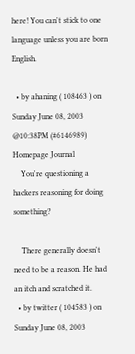here! You can't stick to one language unless you are born English.

  • by ahaning ( 108463 ) on Sunday June 08, 2003 @10:38PM (#6146989) Homepage Journal
    You're questioning a hackers reasoning for doing something?

    There generally doesn't need to be a reason. He had an itch and scratched it.
  • by twitter ( 104583 ) on Sunday June 08, 2003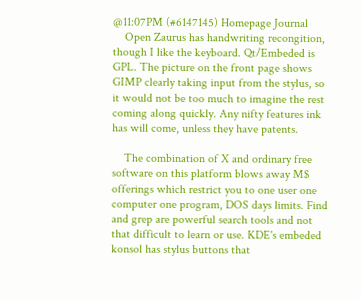@11:07PM (#6147145) Homepage Journal
    Open Zaurus has handwriting recongition, though I like the keyboard. Qt/Embeded is GPL. The picture on the front page shows GIMP clearly taking input from the stylus, so it would not be too much to imagine the rest coming along quickly. Any nifty features ink has will come, unless they have patents.

    The combination of X and ordinary free software on this platform blows away M$ offerings which restrict you to one user one computer one program, DOS days limits. Find and grep are powerful search tools and not that difficult to learn or use. KDE's embeded konsol has stylus buttons that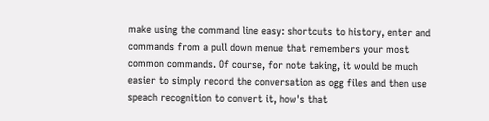make using the command line easy: shortcuts to history, enter and commands from a pull down menue that remembers your most common commands. Of course, for note taking, it would be much easier to simply record the conversation as ogg files and then use speach recognition to convert it, how's that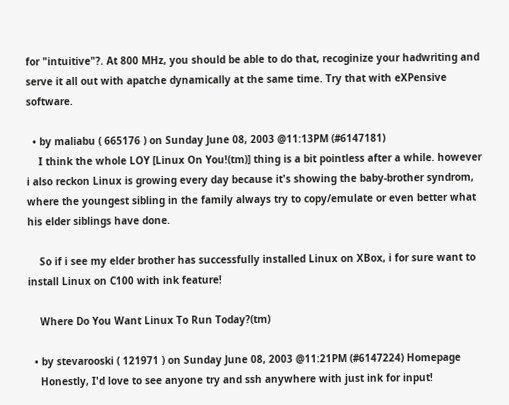for "intuitive"?. At 800 MHz, you should be able to do that, recoginize your hadwriting and serve it all out with apatche dynamically at the same time. Try that with eXPensive software.

  • by maliabu ( 665176 ) on Sunday June 08, 2003 @11:13PM (#6147181)
    I think the whole LOY [Linux On You!(tm)] thing is a bit pointless after a while. however i also reckon Linux is growing every day because it's showing the baby-brother syndrom, where the youngest sibling in the family always try to copy/emulate or even better what his elder siblings have done.

    So if i see my elder brother has successfully installed Linux on XBox, i for sure want to install Linux on C100 with ink feature!

    Where Do You Want Linux To Run Today?(tm)

  • by stevarooski ( 121971 ) on Sunday June 08, 2003 @11:21PM (#6147224) Homepage
    Honestly, I'd love to see anyone try and ssh anywhere with just ink for input!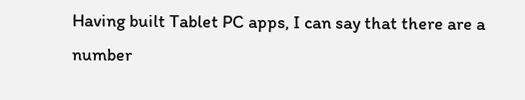Having built Tablet PC apps, I can say that there are a number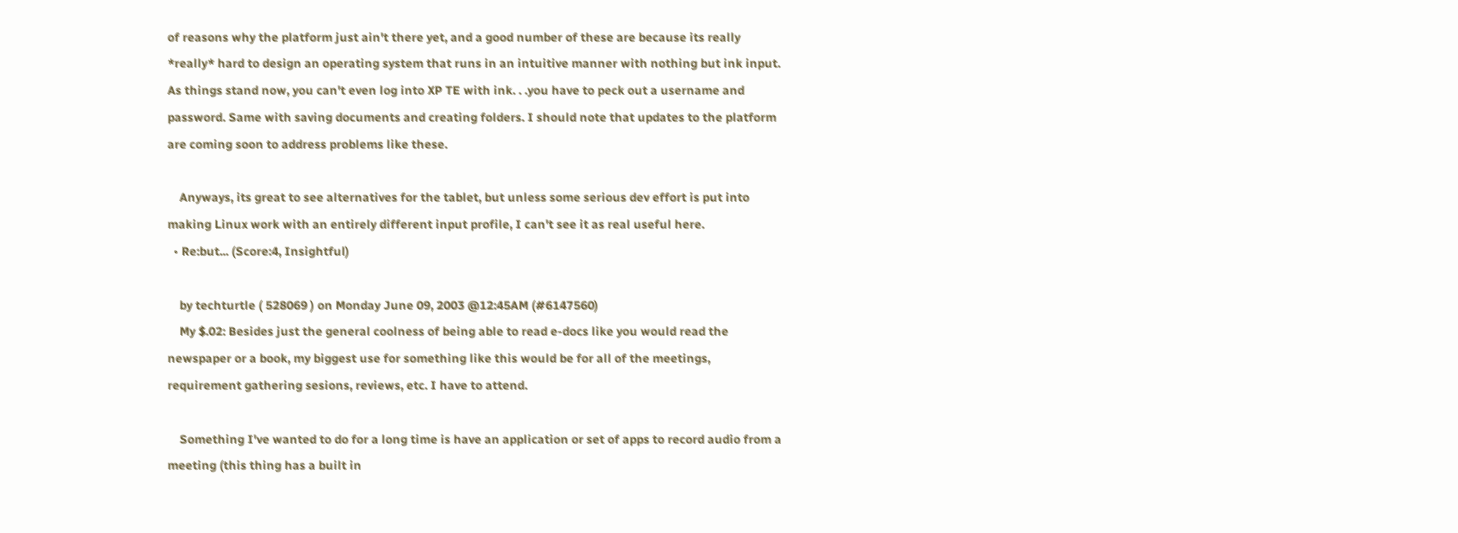of reasons why the platform just ain't there yet, and a good number of these are because its really *really* hard to design an operating system that runs in an intuitive manner with nothing but ink input. As things stand now, you can't even log into XP TE with ink. . .you have to peck out a username and password. Same with saving documents and creating folders. I should note that updates to the platform are coming soon to address problems like these.

    Anyways, its great to see alternatives for the tablet, but unless some serious dev effort is put into making Linux work with an entirely different input profile, I can't see it as real useful here.
  • Re:but... (Score:4, Insightful)

    by techturtle ( 528069 ) on Monday June 09, 2003 @12:45AM (#6147560)
    My $.02: Besides just the general coolness of being able to read e-docs like you would read the newspaper or a book, my biggest use for something like this would be for all of the meetings, requirement gathering sesions, reviews, etc. I have to attend.

    Something I've wanted to do for a long time is have an application or set of apps to record audio from a meeting (this thing has a built in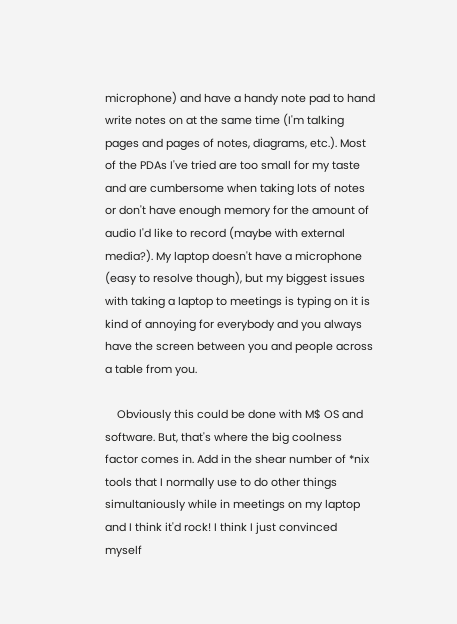microphone) and have a handy note pad to hand write notes on at the same time (I'm talking pages and pages of notes, diagrams, etc.). Most of the PDAs I've tried are too small for my taste and are cumbersome when taking lots of notes or don't have enough memory for the amount of audio I'd like to record (maybe with external media?). My laptop doesn't have a microphone (easy to resolve though), but my biggest issues with taking a laptop to meetings is typing on it is kind of annoying for everybody and you always have the screen between you and people across a table from you.

    Obviously this could be done with M$ OS and software. But, that's where the big coolness factor comes in. Add in the shear number of *nix tools that I normally use to do other things simultaniously while in meetings on my laptop and I think it'd rock! I think I just convinced myself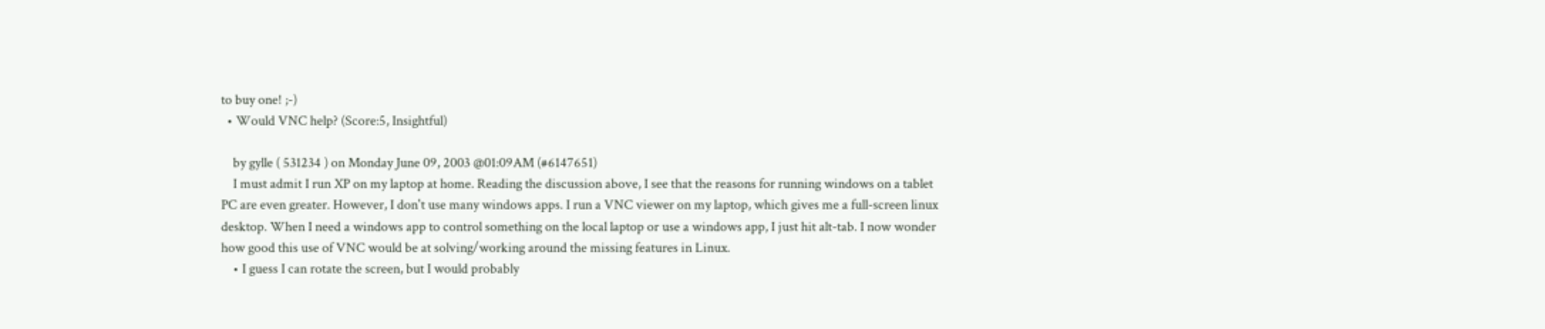to buy one! ;-)
  • Would VNC help? (Score:5, Insightful)

    by gylle ( 531234 ) on Monday June 09, 2003 @01:09AM (#6147651)
    I must admit I run XP on my laptop at home. Reading the discussion above, I see that the reasons for running windows on a tablet PC are even greater. However, I don't use many windows apps. I run a VNC viewer on my laptop, which gives me a full-screen linux desktop. When I need a windows app to control something on the local laptop or use a windows app, I just hit alt-tab. I now wonder how good this use of VNC would be at solving/working around the missing features in Linux.
    • I guess I can rotate the screen, but I would probably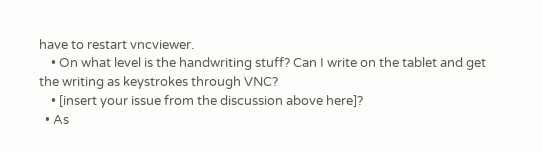have to restart vncviewer.
    • On what level is the handwriting stuff? Can I write on the tablet and get the writing as keystrokes through VNC?
    • [insert your issue from the discussion above here]?
  • As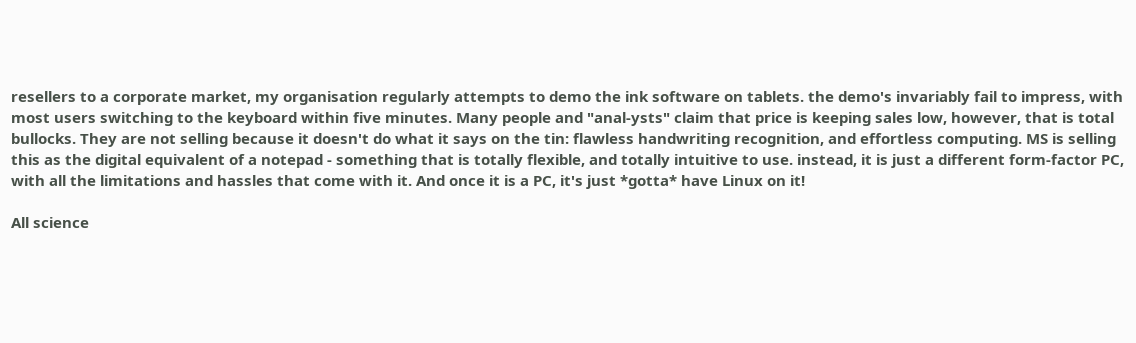resellers to a corporate market, my organisation regularly attempts to demo the ink software on tablets. the demo's invariably fail to impress, with most users switching to the keyboard within five minutes. Many people and "anal-ysts" claim that price is keeping sales low, however, that is total bullocks. They are not selling because it doesn't do what it says on the tin: flawless handwriting recognition, and effortless computing. MS is selling this as the digital equivalent of a notepad - something that is totally flexible, and totally intuitive to use. instead, it is just a different form-factor PC, with all the limitations and hassles that come with it. And once it is a PC, it's just *gotta* have Linux on it!

All science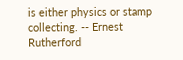is either physics or stamp collecting. -- Ernest Rutherford